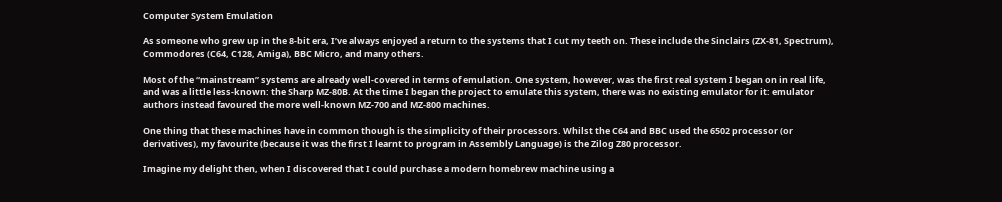Computer System Emulation

As someone who grew up in the 8-bit era, I’ve always enjoyed a return to the systems that I cut my teeth on. These include the Sinclairs (ZX-81, Spectrum), Commodores (C64, C128, Amiga), BBC Micro, and many others.

Most of the “mainstream” systems are already well-covered in terms of emulation. One system, however, was the first real system I began on in real life, and was a little less-known: the Sharp MZ-80B. At the time I began the project to emulate this system, there was no existing emulator for it: emulator authors instead favoured the more well-known MZ-700 and MZ-800 machines.

One thing that these machines have in common though is the simplicity of their processors. Whilst the C64 and BBC used the 6502 processor (or derivatives), my favourite (because it was the first I learnt to program in Assembly Language) is the Zilog Z80 processor.

Imagine my delight then, when I discovered that I could purchase a modern homebrew machine using a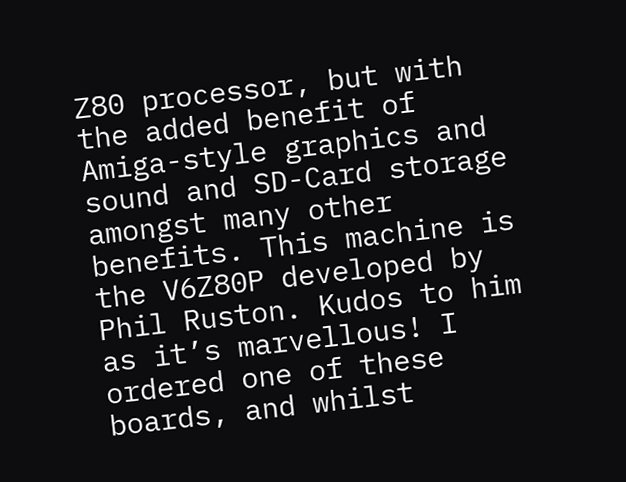Z80 processor, but with the added benefit of Amiga-style graphics and sound and SD-Card storage amongst many other benefits. This machine is the V6Z80P developed by Phil Ruston. Kudos to him as it’s marvellous! I ordered one of these boards, and whilst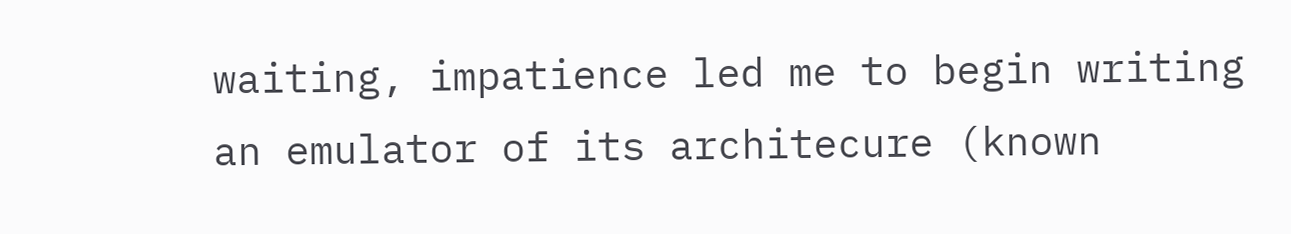waiting, impatience led me to begin writing an emulator of its architecure (known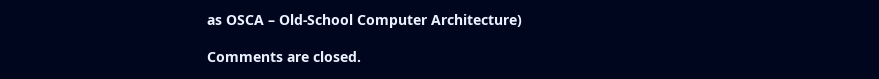as OSCA – Old-School Computer Architecture)

Comments are closed.